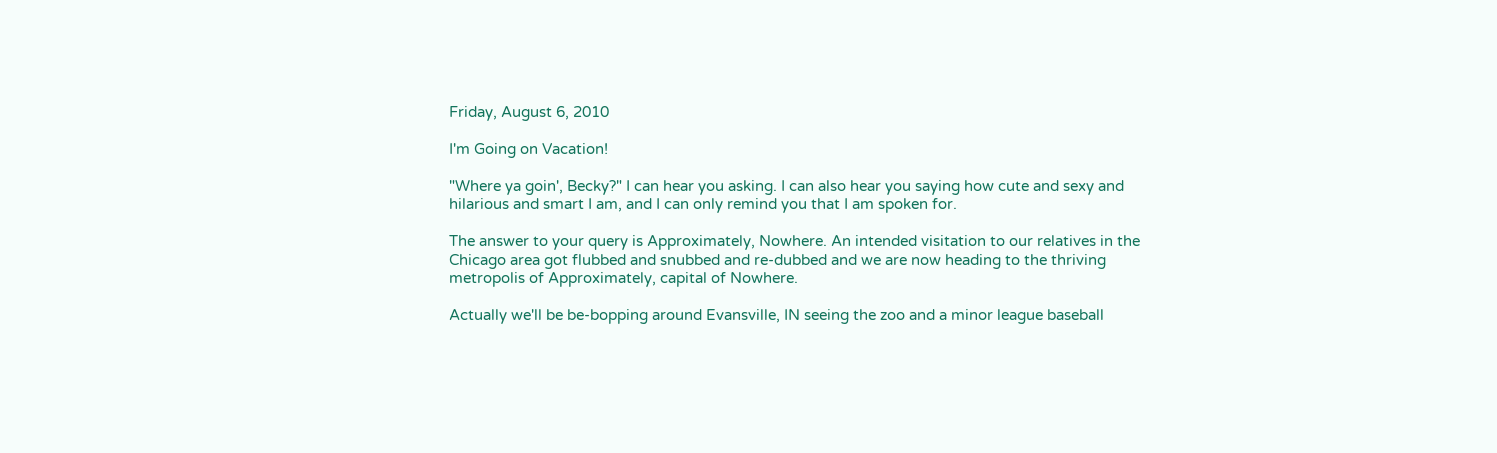Friday, August 6, 2010

I'm Going on Vacation!

"Where ya goin', Becky?" I can hear you asking. I can also hear you saying how cute and sexy and hilarious and smart I am, and I can only remind you that I am spoken for.

The answer to your query is Approximately, Nowhere. An intended visitation to our relatives in the Chicago area got flubbed and snubbed and re-dubbed and we are now heading to the thriving metropolis of Approximately, capital of Nowhere.

Actually we'll be be-bopping around Evansville, IN seeing the zoo and a minor league baseball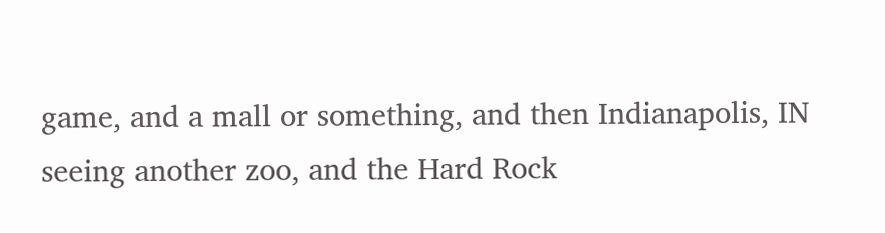game, and a mall or something, and then Indianapolis, IN seeing another zoo, and the Hard Rock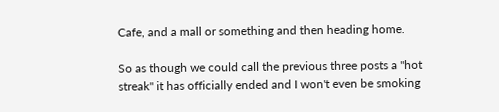Cafe, and a mall or something and then heading home.

So as though we could call the previous three posts a "hot streak" it has officially ended and I won't even be smoking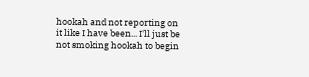hookah and not reporting on it like I have been... I'll just be not smoking hookah to begin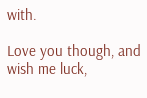with.

Love you though, and wish me luck,